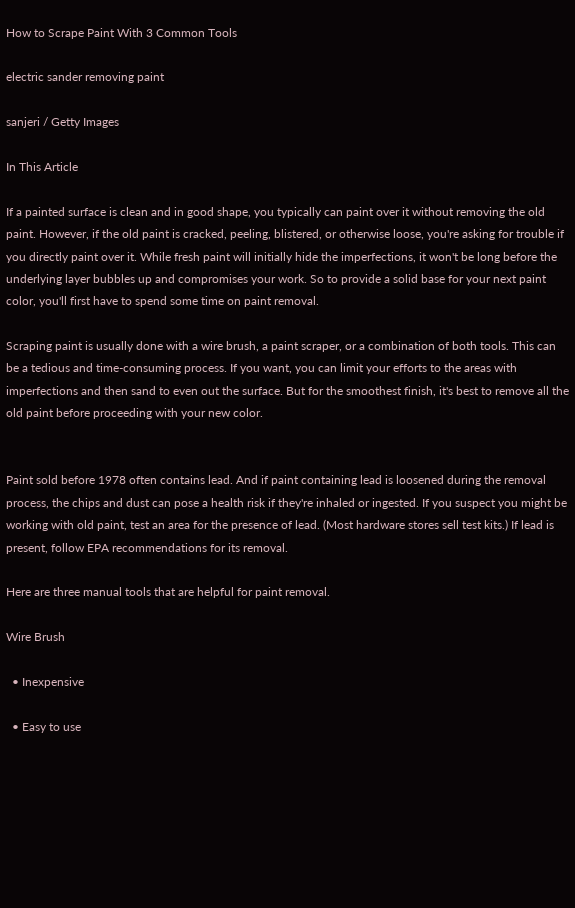How to Scrape Paint With 3 Common Tools

electric sander removing paint

sanjeri / Getty Images

In This Article

If a painted surface is clean and in good shape, you typically can paint over it without removing the old paint. However, if the old paint is cracked, peeling, blistered, or otherwise loose, you're asking for trouble if you directly paint over it. While fresh paint will initially hide the imperfections, it won't be long before the underlying layer bubbles up and compromises your work. So to provide a solid base for your next paint color, you'll first have to spend some time on paint removal.

Scraping paint is usually done with a wire brush, a paint scraper, or a combination of both tools. This can be a tedious and time-consuming process. If you want, you can limit your efforts to the areas with imperfections and then sand to even out the surface. But for the smoothest finish, it's best to remove all the old paint before proceeding with your new color.


Paint sold before 1978 often contains lead. And if paint containing lead is loosened during the removal process, the chips and dust can pose a health risk if they're inhaled or ingested. If you suspect you might be working with old paint, test an area for the presence of lead. (Most hardware stores sell test kits.) If lead is present, follow EPA recommendations for its removal.

Here are three manual tools that are helpful for paint removal.

Wire Brush

  • Inexpensive

  • Easy to use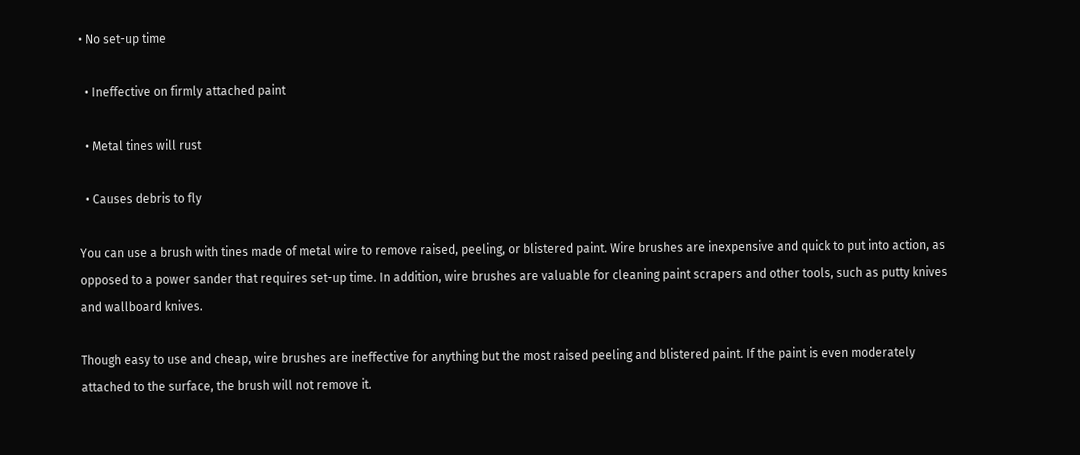• No set-up time

  • Ineffective on firmly attached paint

  • Metal tines will rust

  • Causes debris to fly

You can use a brush with tines made of metal wire to remove raised, peeling, or blistered paint. Wire brushes are inexpensive and quick to put into action, as opposed to a power sander that requires set-up time. In addition, wire brushes are valuable for cleaning paint scrapers and other tools, such as putty knives and wallboard knives.

Though easy to use and cheap, wire brushes are ineffective for anything but the most raised peeling and blistered paint. If the paint is even moderately attached to the surface, the brush will not remove it.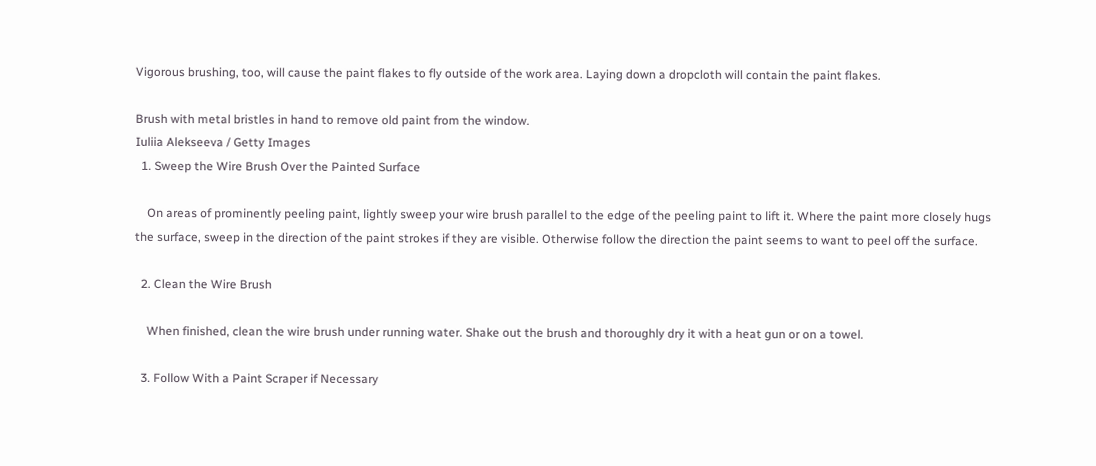Vigorous brushing, too, will cause the paint flakes to fly outside of the work area. Laying down a dropcloth will contain the paint flakes.

Brush with metal bristles in hand to remove old paint from the window.
Iuliia Alekseeva / Getty Images
  1. Sweep the Wire Brush Over the Painted Surface

    On areas of prominently peeling paint, lightly sweep your wire brush parallel to the edge of the peeling paint to lift it. Where the paint more closely hugs the surface, sweep in the direction of the paint strokes if they are visible. Otherwise follow the direction the paint seems to want to peel off the surface.

  2. Clean the Wire Brush

    When finished, clean the wire brush under running water. Shake out the brush and thoroughly dry it with a heat gun or on a towel.

  3. Follow With a Paint Scraper if Necessary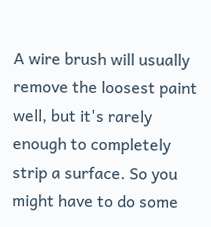A wire brush will usually remove the loosest paint well, but it's rarely enough to completely strip a surface. So you might have to do some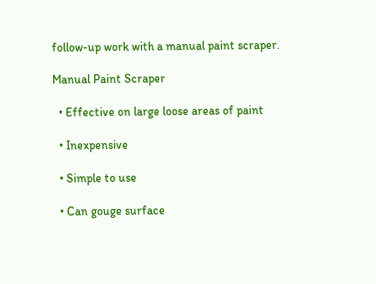follow-up work with a manual paint scraper.

Manual Paint Scraper

  • Effective on large loose areas of paint

  • Inexpensive

  • Simple to use

  • Can gouge surface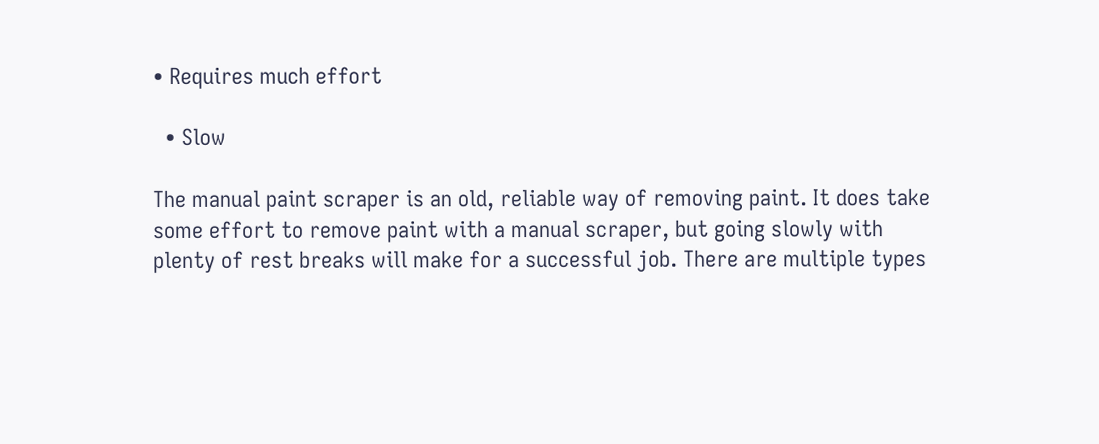• Requires much effort

  • Slow

The manual paint scraper is an old, reliable way of removing paint. It does take some effort to remove paint with a manual scraper, but going slowly with plenty of rest breaks will make for a successful job. There are multiple types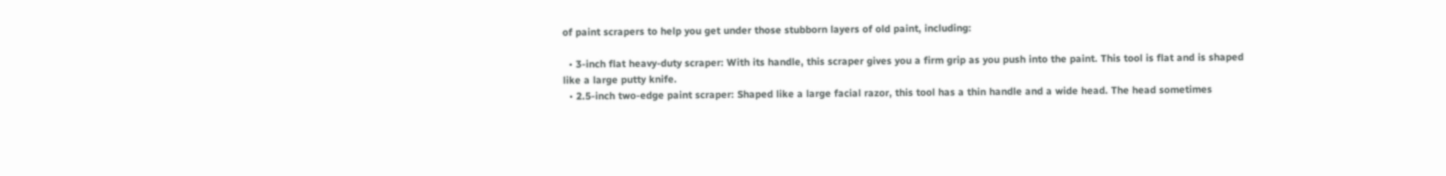of paint scrapers to help you get under those stubborn layers of old paint, including:

  • 3-inch flat heavy-duty scraper: With its handle, this scraper gives you a firm grip as you push into the paint. This tool is flat and is shaped like a large putty knife.
  • 2.5-inch two-edge paint scraper: Shaped like a large facial razor, this tool has a thin handle and a wide head. The head sometimes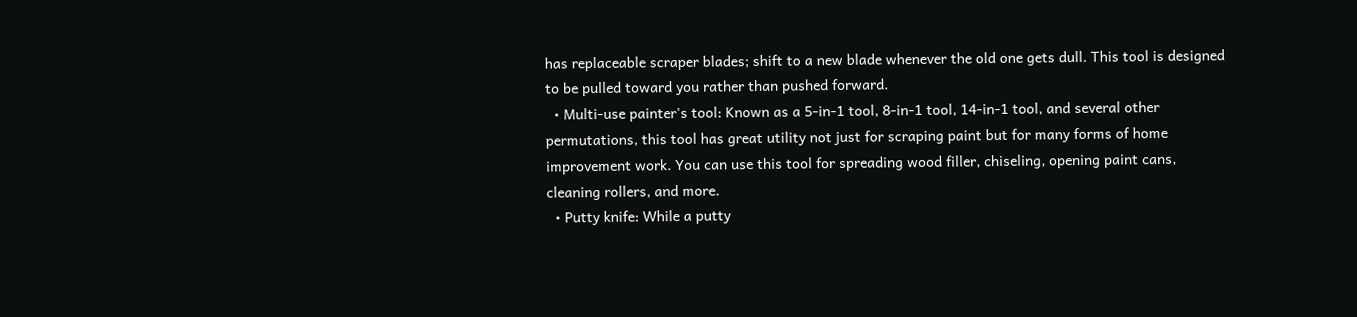has replaceable scraper blades; shift to a new blade whenever the old one gets dull. This tool is designed to be pulled toward you rather than pushed forward.
  • Multi-use painter's tool: Known as a 5-in-1 tool, 8-in-1 tool, 14-in-1 tool, and several other permutations, this tool has great utility not just for scraping paint but for many forms of home improvement work. You can use this tool for spreading wood filler, chiseling, opening paint cans, cleaning rollers, and more.
  • Putty knife: While a putty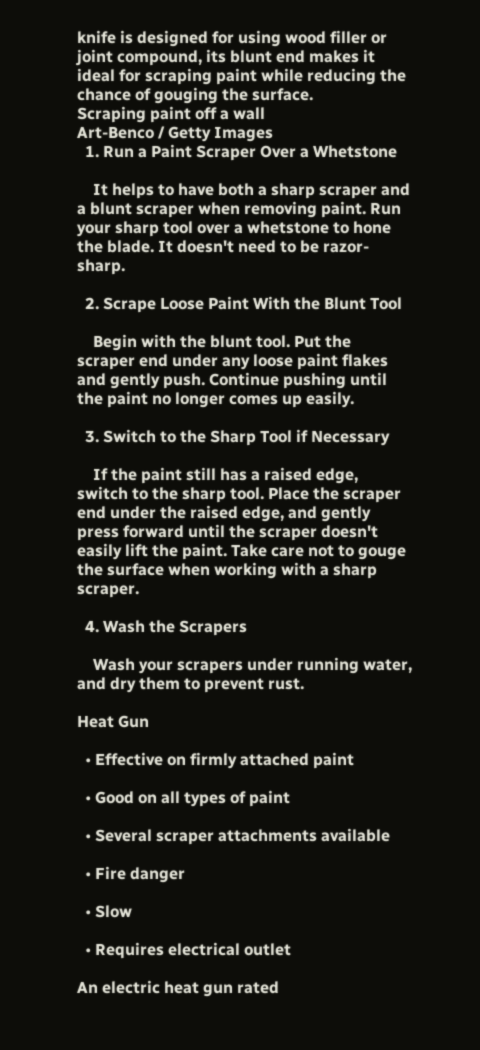knife is designed for using wood filler or joint compound, its blunt end makes it ideal for scraping paint while reducing the chance of gouging the surface.
Scraping paint off a wall
Art-Benco / Getty Images
  1. Run a Paint Scraper Over a Whetstone

    It helps to have both a sharp scraper and a blunt scraper when removing paint. Run your sharp tool over a whetstone to hone the blade. It doesn't need to be razor-sharp.

  2. Scrape Loose Paint With the Blunt Tool

    Begin with the blunt tool. Put the scraper end under any loose paint flakes and gently push. Continue pushing until the paint no longer comes up easily.

  3. Switch to the Sharp Tool if Necessary

    If the paint still has a raised edge, switch to the sharp tool. Place the scraper end under the raised edge, and gently press forward until the scraper doesn't easily lift the paint. Take care not to gouge the surface when working with a sharp scraper.

  4. Wash the Scrapers

    Wash your scrapers under running water, and dry them to prevent rust.

Heat Gun

  • Effective on firmly attached paint

  • Good on all types of paint

  • Several scraper attachments available

  • Fire danger

  • Slow

  • Requires electrical outlet

An electric heat gun rated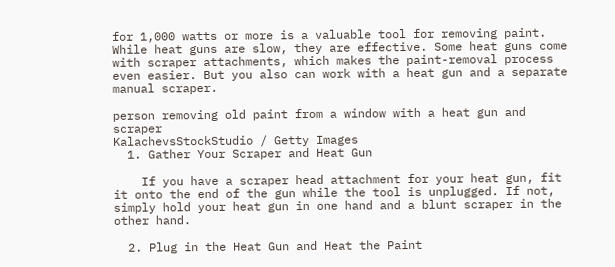for 1,000 watts or more is a valuable tool for removing paint. While heat guns are slow, they are effective. Some heat guns come with scraper attachments, which makes the paint-removal process even easier. But you also can work with a heat gun and a separate manual scraper.

person removing old paint from a window with a heat gun and scraper
KalachevsStockStudio / Getty Images
  1. Gather Your Scraper and Heat Gun

    If you have a scraper head attachment for your heat gun, fit it onto the end of the gun while the tool is unplugged. If not, simply hold your heat gun in one hand and a blunt scraper in the other hand.

  2. Plug in the Heat Gun and Heat the Paint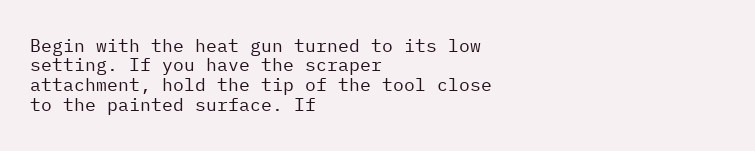Begin with the heat gun turned to its low setting. If you have the scraper attachment, hold the tip of the tool close to the painted surface. If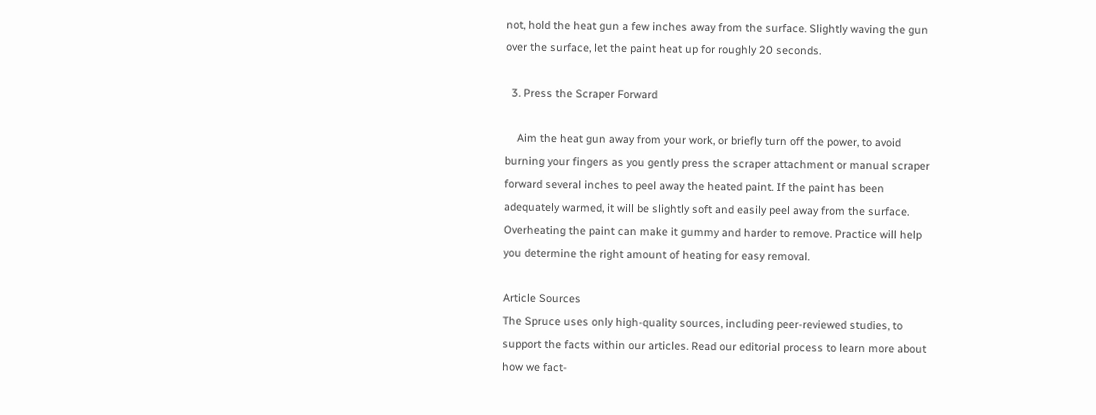not, hold the heat gun a few inches away from the surface. Slightly waving the gun over the surface, let the paint heat up for roughly 20 seconds.

  3. Press the Scraper Forward

    Aim the heat gun away from your work, or briefly turn off the power, to avoid burning your fingers as you gently press the scraper attachment or manual scraper forward several inches to peel away the heated paint. If the paint has been adequately warmed, it will be slightly soft and easily peel away from the surface. Overheating the paint can make it gummy and harder to remove. Practice will help you determine the right amount of heating for easy removal.

Article Sources
The Spruce uses only high-quality sources, including peer-reviewed studies, to support the facts within our articles. Read our editorial process to learn more about how we fact-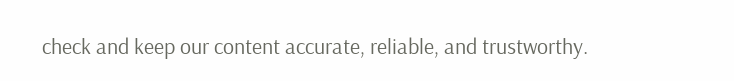check and keep our content accurate, reliable, and trustworthy.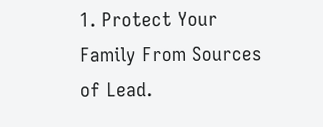1. Protect Your Family From Sources of Lead.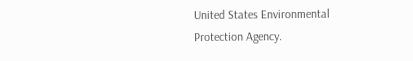United States Environmental Protection Agency.